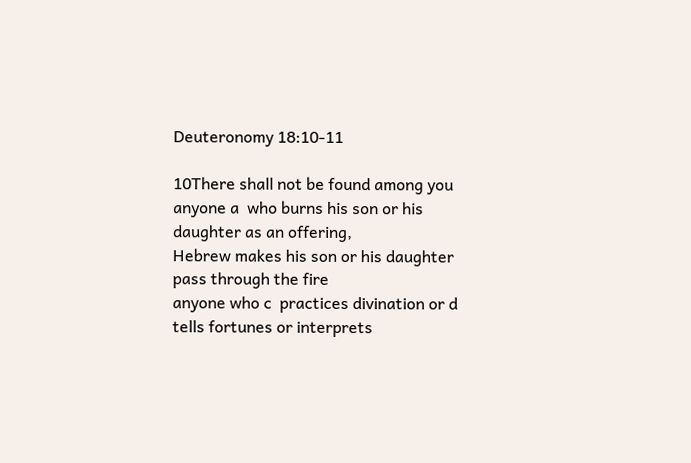Deuteronomy 18:10-11

10There shall not be found among you anyone a  who burns his son or his daughter as an offering,
Hebrew makes his son or his daughter pass through the fire
anyone who c  practices divination or d  tells fortunes or interprets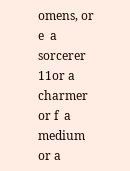omens, or e  a sorcerer
11or a charmer or f  a medium or a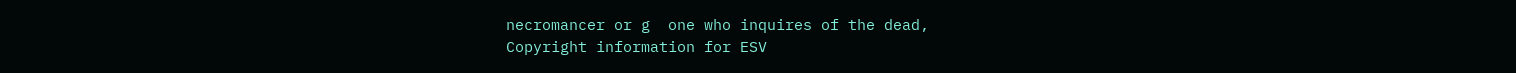necromancer or g  one who inquires of the dead,
Copyright information for ESV